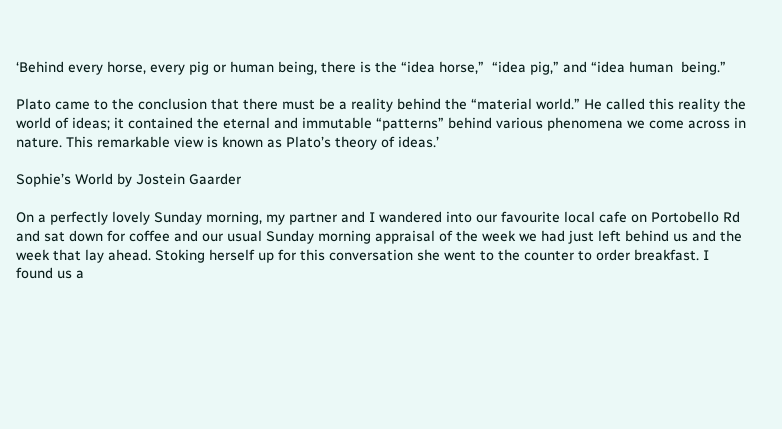‘Behind every horse, every pig or human being, there is the “idea horse,”  “idea pig,” and “idea human  being.”

Plato came to the conclusion that there must be a reality behind the “material world.” He called this reality the world of ideas; it contained the eternal and immutable “patterns” behind various phenomena we come across in nature. This remarkable view is known as Plato’s theory of ideas.’

Sophie’s World by Jostein Gaarder

On a perfectly lovely Sunday morning, my partner and I wandered into our favourite local cafe on Portobello Rd and sat down for coffee and our usual Sunday morning appraisal of the week we had just left behind us and the week that lay ahead. Stoking herself up for this conversation she went to the counter to order breakfast. I found us a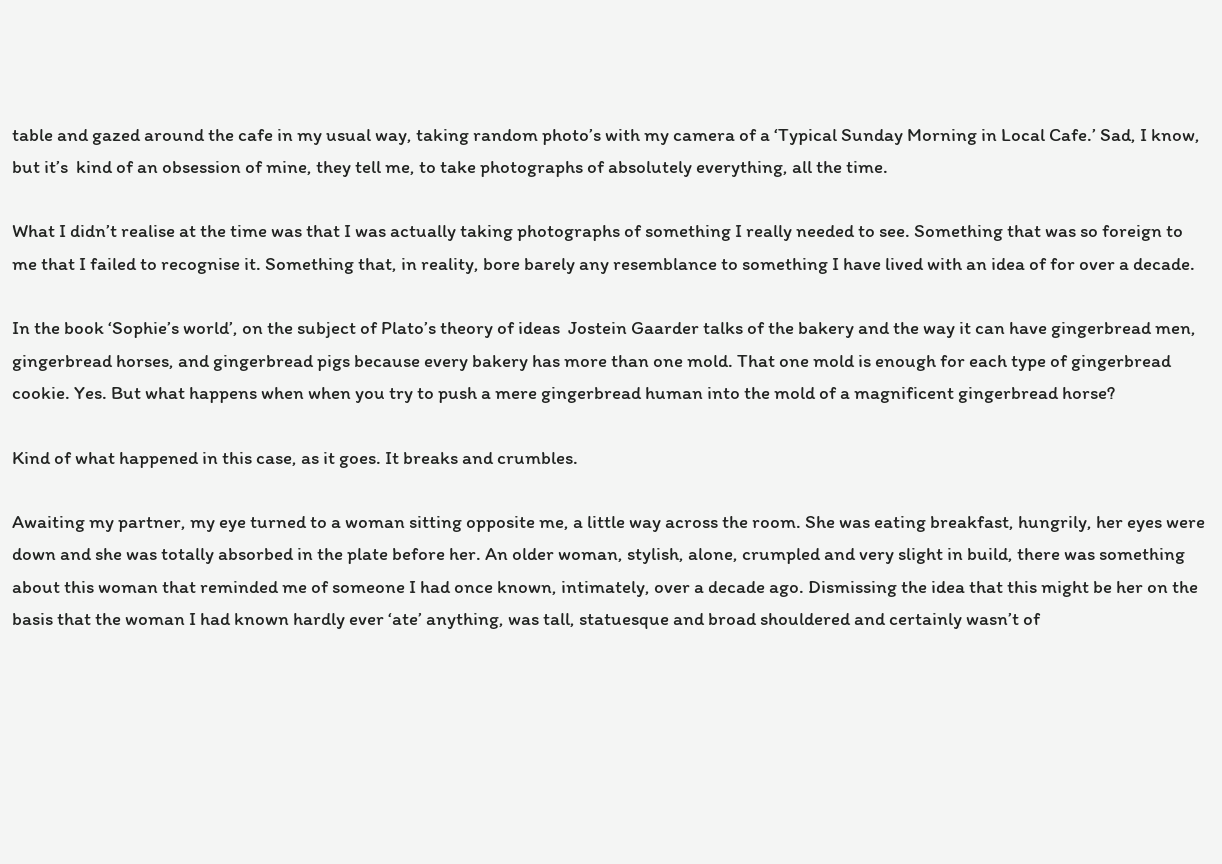table and gazed around the cafe in my usual way, taking random photo’s with my camera of a ‘Typical Sunday Morning in Local Cafe.’ Sad, I know, but it’s  kind of an obsession of mine, they tell me, to take photographs of absolutely everything, all the time.

What I didn’t realise at the time was that I was actually taking photographs of something I really needed to see. Something that was so foreign to me that I failed to recognise it. Something that, in reality, bore barely any resemblance to something I have lived with an idea of for over a decade.

In the book ‘Sophie’s world’, on the subject of Plato’s theory of ideas  Jostein Gaarder talks of the bakery and the way it can have gingerbread men, gingerbread horses, and gingerbread pigs because every bakery has more than one mold. That one mold is enough for each type of gingerbread cookie. Yes. But what happens when when you try to push a mere gingerbread human into the mold of a magnificent gingerbread horse?

Kind of what happened in this case, as it goes. It breaks and crumbles.

Awaiting my partner, my eye turned to a woman sitting opposite me, a little way across the room. She was eating breakfast, hungrily, her eyes were down and she was totally absorbed in the plate before her. An older woman, stylish, alone, crumpled and very slight in build, there was something about this woman that reminded me of someone I had once known, intimately, over a decade ago. Dismissing the idea that this might be her on the basis that the woman I had known hardly ever ‘ate’ anything, was tall, statuesque and broad shouldered and certainly wasn’t of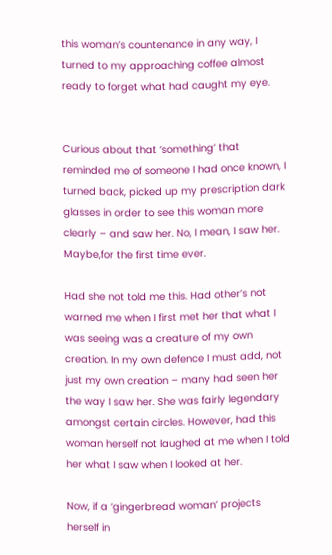this woman’s countenance in any way, I turned to my approaching coffee almost ready to forget what had caught my eye.


Curious about that ‘something’ that reminded me of someone I had once known, I turned back, picked up my prescription dark glasses in order to see this woman more clearly – and saw her. No, I mean, I saw her. Maybe,for the first time ever.

Had she not told me this. Had other’s not warned me when I first met her that what I was seeing was a creature of my own creation. In my own defence I must add, not just my own creation – many had seen her the way I saw her. She was fairly legendary amongst certain circles. However, had this woman herself not laughed at me when I told her what I saw when I looked at her.

Now, if a ‘gingerbread woman’ projects herself in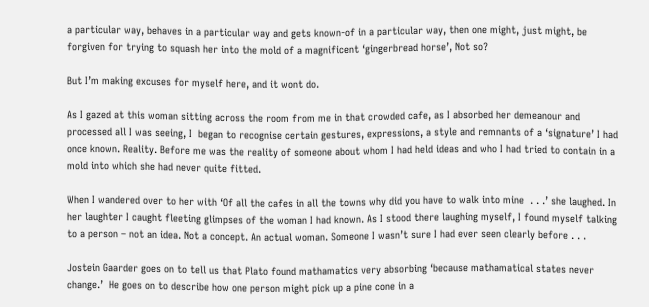a particular way, behaves in a particular way and gets known-of in a particular way, then one might, just might, be forgiven for trying to squash her into the mold of a magnificent ‘gingerbread horse’, Not so?

But I’m making excuses for myself here, and it wont do.

As I gazed at this woman sitting across the room from me in that crowded cafe, as I absorbed her demeanour and processed all I was seeing, I  began to recognise certain gestures, expressions, a style and remnants of a ‘signature’ I had once known. Reality. Before me was the reality of someone about whom I had held ideas and who I had tried to contain in a mold into which she had never quite fitted.

When I wandered over to her with ‘Of all the cafes in all the towns why did you have to walk into mine  . . .’ she laughed. In her laughter I caught fleeting glimpses of the woman I had known. As I stood there laughing myself, I found myself talking to a person – not an idea. Not a concept. An actual woman. Someone I wasn’t sure I had ever seen clearly before . . .

Jostein Gaarder goes on to tell us that Plato found mathamatics very absorbing ‘because mathamatical states never change.’  He goes on to describe how one person might pick up a pine cone in a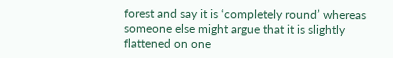forest and say it is ‘completely round’ whereas someone else might argue that it is slightly flattened on one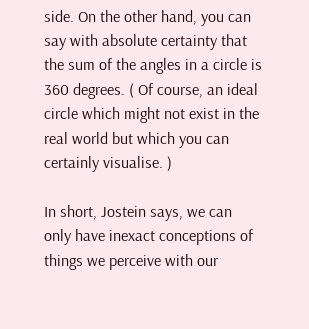side. On the other hand, you can say with absolute certainty that the sum of the angles in a circle is 360 degrees. ( Of course, an ideal circle which might not exist in the real world but which you can certainly visualise. )

In short, Jostein says, we can only have inexact conceptions of things we perceive with our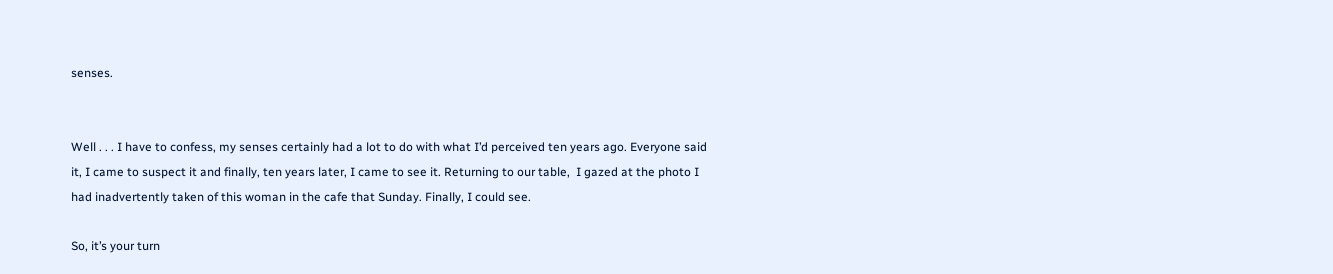senses.


Well . . . I have to confess, my senses certainly had a lot to do with what I’d perceived ten years ago. Everyone said it, I came to suspect it and finally, ten years later, I came to see it. Returning to our table,  I gazed at the photo I had inadvertently taken of this woman in the cafe that Sunday. Finally, I could see.

So, it’s your turn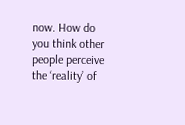now. How do you think other people perceive the ‘reality’ of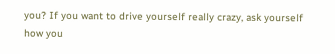you? If you want to drive yourself really crazy, ask yourself how you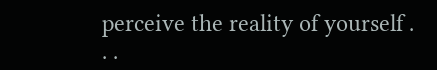perceive the reality of yourself . . .